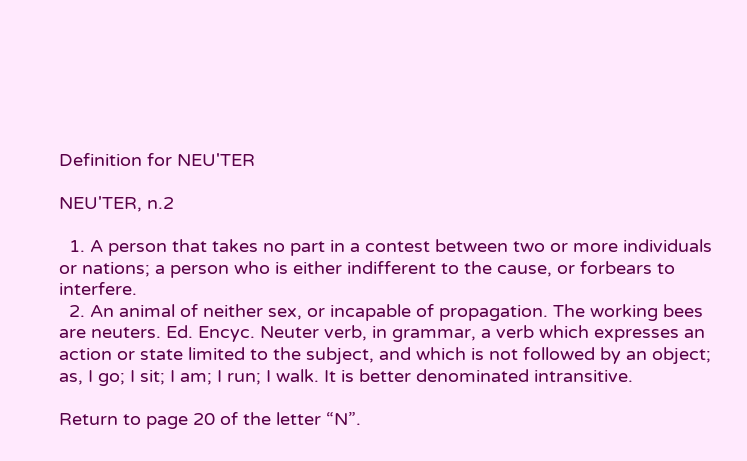Definition for NEU'TER

NEU'TER, n.2

  1. A person that takes no part in a contest between two or more individuals or nations; a person who is either indifferent to the cause, or forbears to interfere.
  2. An animal of neither sex, or incapable of propagation. The working bees are neuters. Ed. Encyc. Neuter verb, in grammar, a verb which expresses an action or state limited to the subject, and which is not followed by an object; as, I go; I sit; I am; I run; I walk. It is better denominated intransitive.

Return to page 20 of the letter “N”.